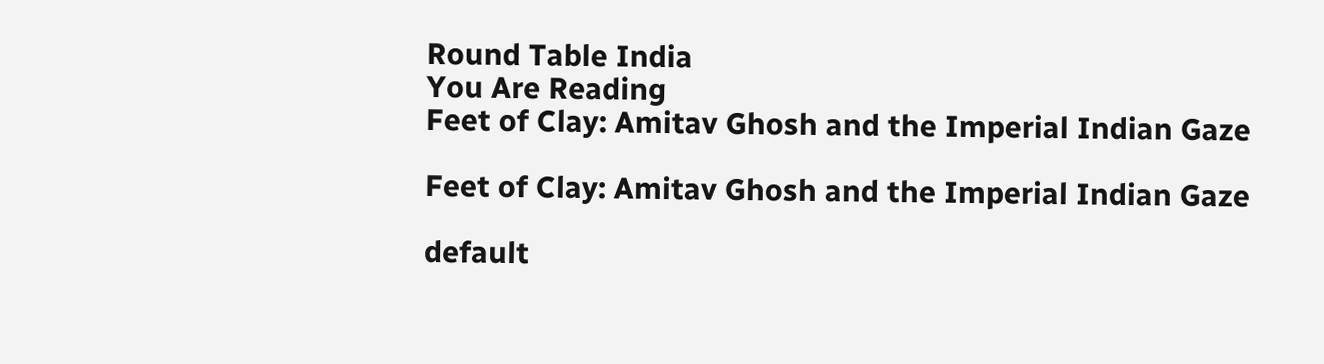Round Table India
You Are Reading
Feet of Clay: Amitav Ghosh and the Imperial Indian Gaze

Feet of Clay: Amitav Ghosh and the Imperial Indian Gaze

default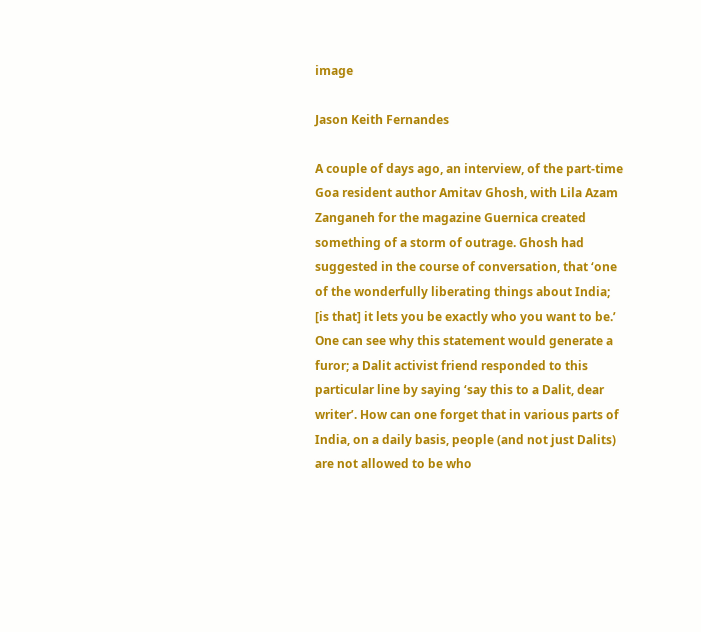image

Jason Keith Fernandes

A couple of days ago, an interview, of the part-time Goa resident author Amitav Ghosh, with Lila Azam Zanganeh for the magazine Guernica created something of a storm of outrage. Ghosh had suggested in the course of conversation, that ‘one of the wonderfully liberating things about India; [is that] it lets you be exactly who you want to be.’ One can see why this statement would generate a furor; a Dalit activist friend responded to this particular line by saying ‘say this to a Dalit, dear writer’. How can one forget that in various parts of India, on a daily basis, people (and not just Dalits) are not allowed to be who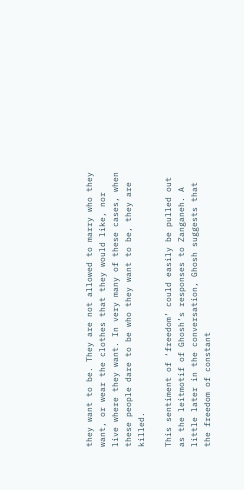they want to be. They are not allowed to marry who they want, or wear the clothes that they would like, nor live where they want. In very many of these cases, when these people dare to be who they want to be, they are killed.

This sentiment of ‘freedom’ could easily be pulled out as the leitmotif of Ghosh’s responses to Zanganeh. A little later in the conversation, Ghosh suggests that the freedom of constant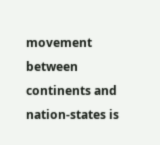movement between continents and nation-states is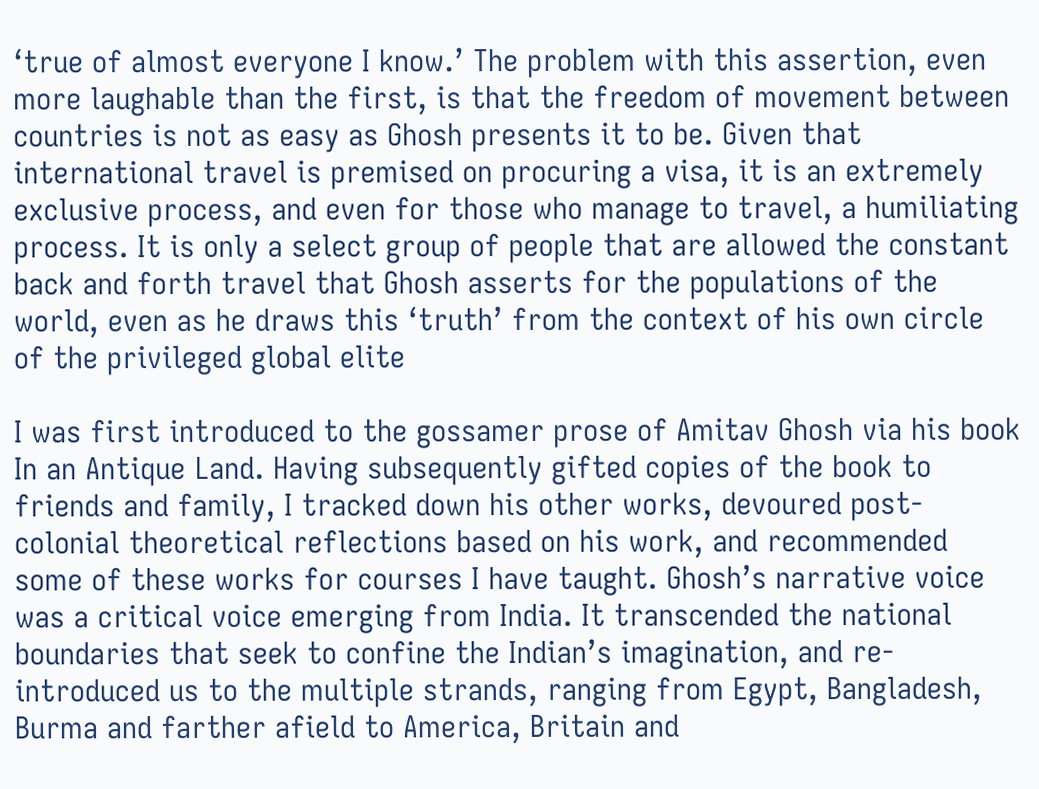‘true of almost everyone I know.’ The problem with this assertion, even more laughable than the first, is that the freedom of movement between countries is not as easy as Ghosh presents it to be. Given that international travel is premised on procuring a visa, it is an extremely exclusive process, and even for those who manage to travel, a humiliating process. It is only a select group of people that are allowed the constant back and forth travel that Ghosh asserts for the populations of the world, even as he draws this ‘truth’ from the context of his own circle of the privileged global elite

I was first introduced to the gossamer prose of Amitav Ghosh via his book In an Antique Land. Having subsequently gifted copies of the book to friends and family, I tracked down his other works, devoured post-colonial theoretical reflections based on his work, and recommended some of these works for courses I have taught. Ghosh’s narrative voice was a critical voice emerging from India. It transcended the national boundaries that seek to confine the Indian’s imagination, and re-introduced us to the multiple strands, ranging from Egypt, Bangladesh, Burma and farther afield to America, Britain and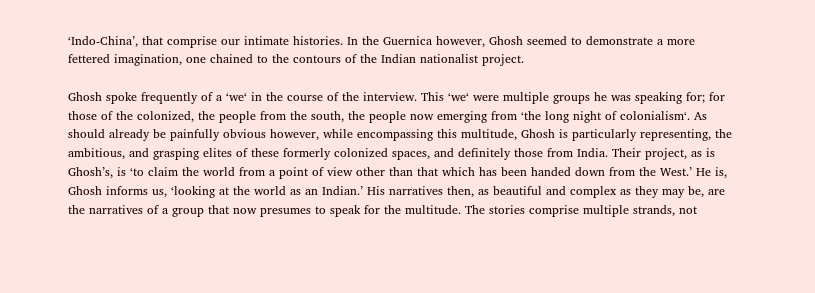‘Indo-China’, that comprise our intimate histories. In the Guernica however, Ghosh seemed to demonstrate a more fettered imagination, one chained to the contours of the Indian nationalist project.

Ghosh spoke frequently of a ‘we‘ in the course of the interview. This ‘we‘ were multiple groups he was speaking for; for those of the colonized, the people from the south, the people now emerging from ‘the long night of colonialism‘. As should already be painfully obvious however, while encompassing this multitude, Ghosh is particularly representing, the ambitious, and grasping elites of these formerly colonized spaces, and definitely those from India. Their project, as is Ghosh’s, is ‘to claim the world from a point of view other than that which has been handed down from the West.’ He is, Ghosh informs us, ‘looking at the world as an Indian.’ His narratives then, as beautiful and complex as they may be, are the narratives of a group that now presumes to speak for the multitude. The stories comprise multiple strands, not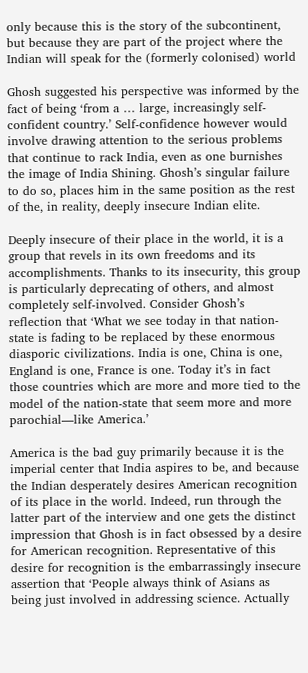only because this is the story of the subcontinent, but because they are part of the project where the Indian will speak for the (formerly colonised) world

Ghosh suggested his perspective was informed by the fact of being ‘from a … large, increasingly self-confident country.’ Self-confidence however would involve drawing attention to the serious problems that continue to rack India, even as one burnishes the image of India Shining. Ghosh’s singular failure to do so, places him in the same position as the rest of the, in reality, deeply insecure Indian elite.

Deeply insecure of their place in the world, it is a group that revels in its own freedoms and its accomplishments. Thanks to its insecurity, this group is particularly deprecating of others, and almost completely self-involved. Consider Ghosh’s reflection that ‘What we see today in that nation-state is fading to be replaced by these enormous diasporic civilizations. India is one, China is one, England is one, France is one. Today it’s in fact those countries which are more and more tied to the model of the nation-state that seem more and more parochial—like America.’

America is the bad guy primarily because it is the imperial center that India aspires to be, and because the Indian desperately desires American recognition of its place in the world. Indeed, run through the latter part of the interview and one gets the distinct impression that Ghosh is in fact obsessed by a desire for American recognition. Representative of this desire for recognition is the embarrassingly insecure assertion that ‘People always think of Asians as being just involved in addressing science. Actually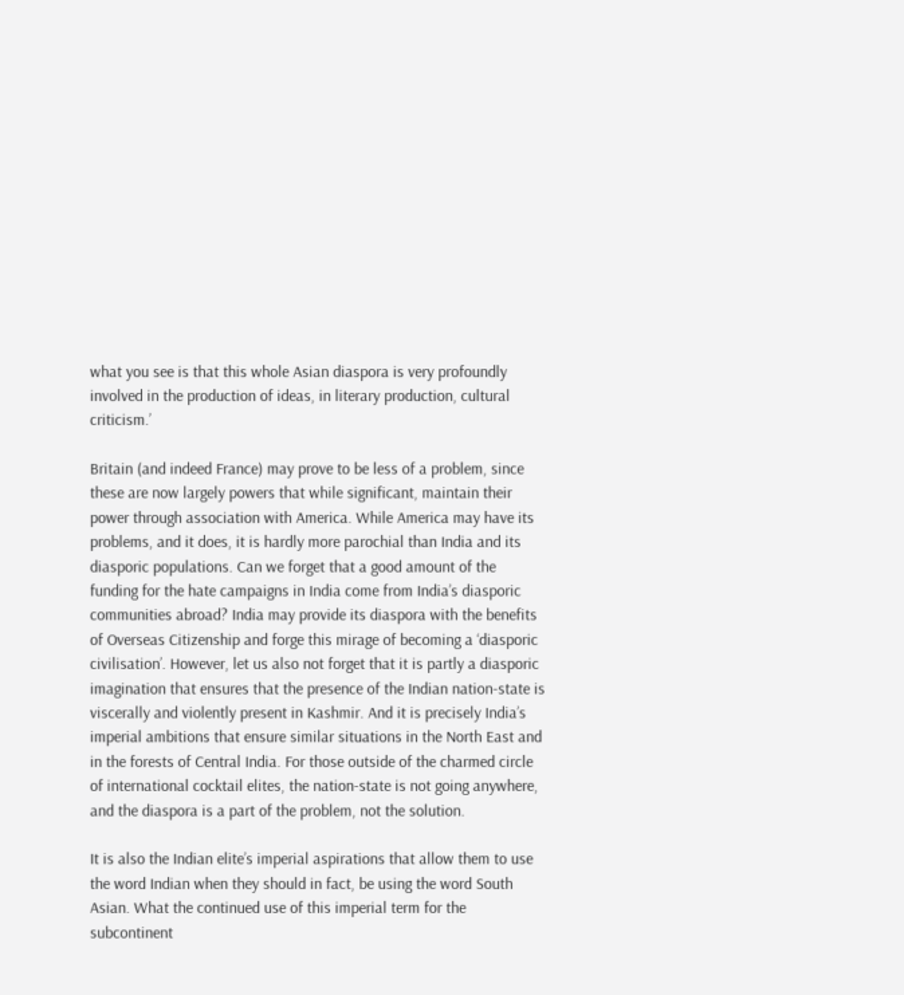what you see is that this whole Asian diaspora is very profoundly involved in the production of ideas, in literary production, cultural criticism.’

Britain (and indeed France) may prove to be less of a problem, since these are now largely powers that while significant, maintain their power through association with America. While America may have its problems, and it does, it is hardly more parochial than India and its diasporic populations. Can we forget that a good amount of the funding for the hate campaigns in India come from India’s diasporic communities abroad? India may provide its diaspora with the benefits of Overseas Citizenship and forge this mirage of becoming a ‘diasporic civilisation’. However, let us also not forget that it is partly a diasporic imagination that ensures that the presence of the Indian nation-state is viscerally and violently present in Kashmir. And it is precisely India’s imperial ambitions that ensure similar situations in the North East and in the forests of Central India. For those outside of the charmed circle of international cocktail elites, the nation-state is not going anywhere, and the diaspora is a part of the problem, not the solution.

It is also the Indian elite’s imperial aspirations that allow them to use the word Indian when they should in fact, be using the word South Asian. What the continued use of this imperial term for the subcontinent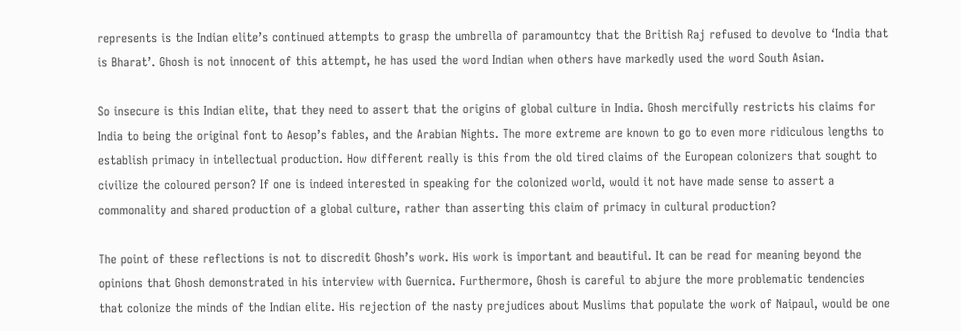represents is the Indian elite’s continued attempts to grasp the umbrella of paramountcy that the British Raj refused to devolve to ‘India that is Bharat’. Ghosh is not innocent of this attempt, he has used the word Indian when others have markedly used the word South Asian.

So insecure is this Indian elite, that they need to assert that the origins of global culture in India. Ghosh mercifully restricts his claims for India to being the original font to Aesop’s fables, and the Arabian Nights. The more extreme are known to go to even more ridiculous lengths to establish primacy in intellectual production. How different really is this from the old tired claims of the European colonizers that sought to civilize the coloured person? If one is indeed interested in speaking for the colonized world, would it not have made sense to assert a commonality and shared production of a global culture, rather than asserting this claim of primacy in cultural production?

The point of these reflections is not to discredit Ghosh’s work. His work is important and beautiful. It can be read for meaning beyond the opinions that Ghosh demonstrated in his interview with Guernica. Furthermore, Ghosh is careful to abjure the more problematic tendencies that colonize the minds of the Indian elite. His rejection of the nasty prejudices about Muslims that populate the work of Naipaul, would be one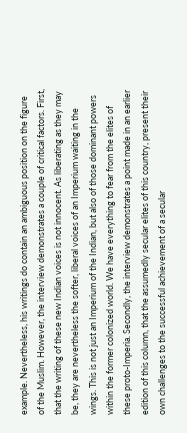example. Nevertheless, his writings do contain an ambiguous position on the figure of the Muslim. However, the interview demonstrates a couple of critical factors. First, that the writing of these new Indian voices is not innocent. As liberating as they may be, they are nevertheless the softer, liberal voices of an Imperium waiting in the wings. This is not just an Imperium of the Indian, but also of those dominant powers within the former colonized world. We have everything to fear from the elites of these proto-Imperia. Secondly, the interview demonstrates a point made in an earlier edition of this column, that the assumedly secular elites of this country, present their own challenges to the successful achievement of a secular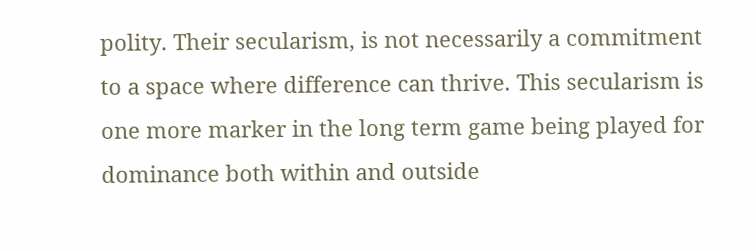polity. Their secularism, is not necessarily a commitment to a space where difference can thrive. This secularism is one more marker in the long term game being played for dominance both within and outside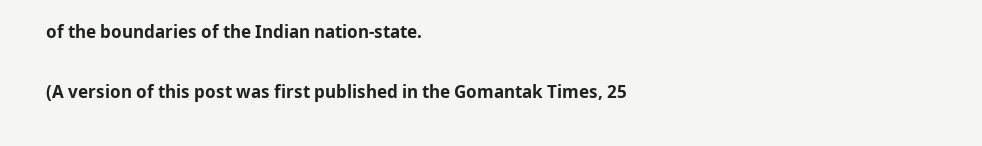of the boundaries of the Indian nation-state.

(A version of this post was first published in the Gomantak Times, 25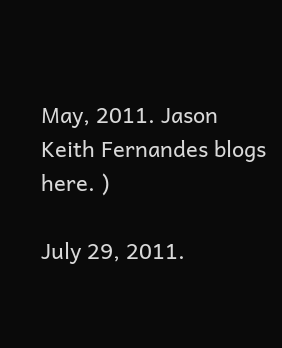May, 2011. Jason Keith Fernandes blogs here. )

July 29, 2011.